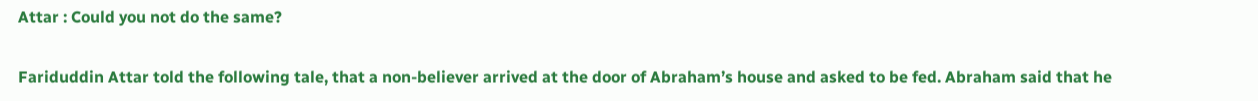Attar : Could you not do the same?

Fariduddin Attar told the following tale, that a non-believer arrived at the door of Abraham’s house and asked to be fed. Abraham said that he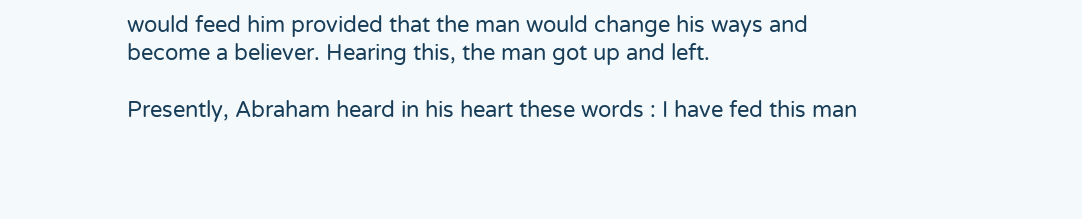would feed him provided that the man would change his ways and become a believer. Hearing this, the man got up and left.

Presently, Abraham heard in his heart these words : I have fed this man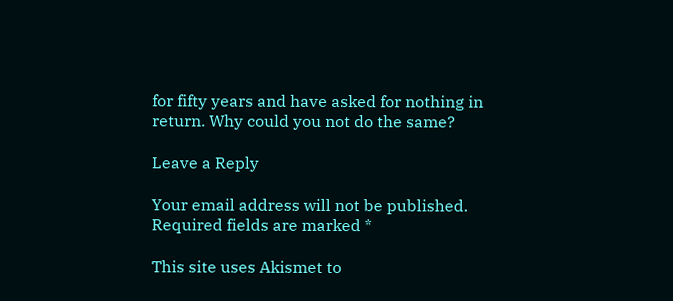for fifty years and have asked for nothing in return. Why could you not do the same?

Leave a Reply

Your email address will not be published. Required fields are marked *

This site uses Akismet to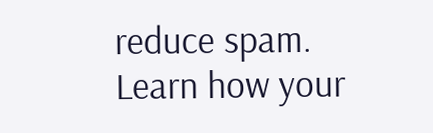reduce spam. Learn how your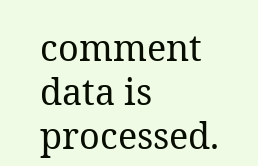comment data is processed.